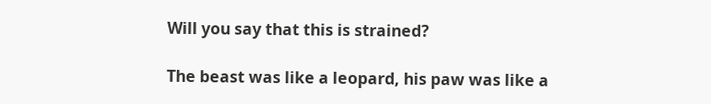Will you say that this is strained?

The beast was like a leopard, his paw was like a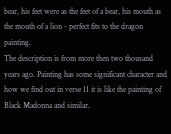bear, his feet were as the feet of a bear, his mouth as the mouth of a lion - perfect fits to the dragon painting.
The description is from more then two thousand years ago. Painting has some significant character and how we find out in verse 11 it is like the painting of Black Madonna and similar.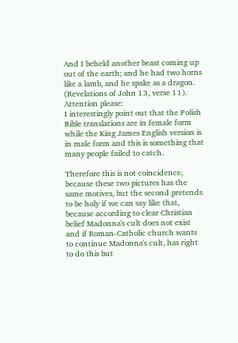And I beheld another beast coming up out of the earth; and he had two horns like a lamb, and he spake as a dragon. (Revelations of John 13, verse 11).
Attention please:
I interestingly point out that the Polish Bible translations are in female form while the King James English version is in male form and this is something that many people failed to catch.

Therefore this is not coincidence, because these two pictures has the same motives, but the second pretends to be holy if we can say like that, because according to clear Christian belief Madonna's cult does not exist and if Roman-Catholic church wants to continue Madonna's cult, has right to do this but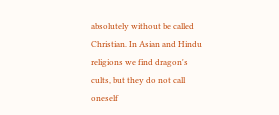absolutely without be called Christian. In Asian and Hindu religions we find dragon's cults, but they do not call oneself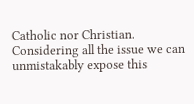Catholic nor Christian. Considering all the issue we can unmistakably expose this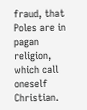fraud, that Poles are in pagan religion, which call oneself Christian.